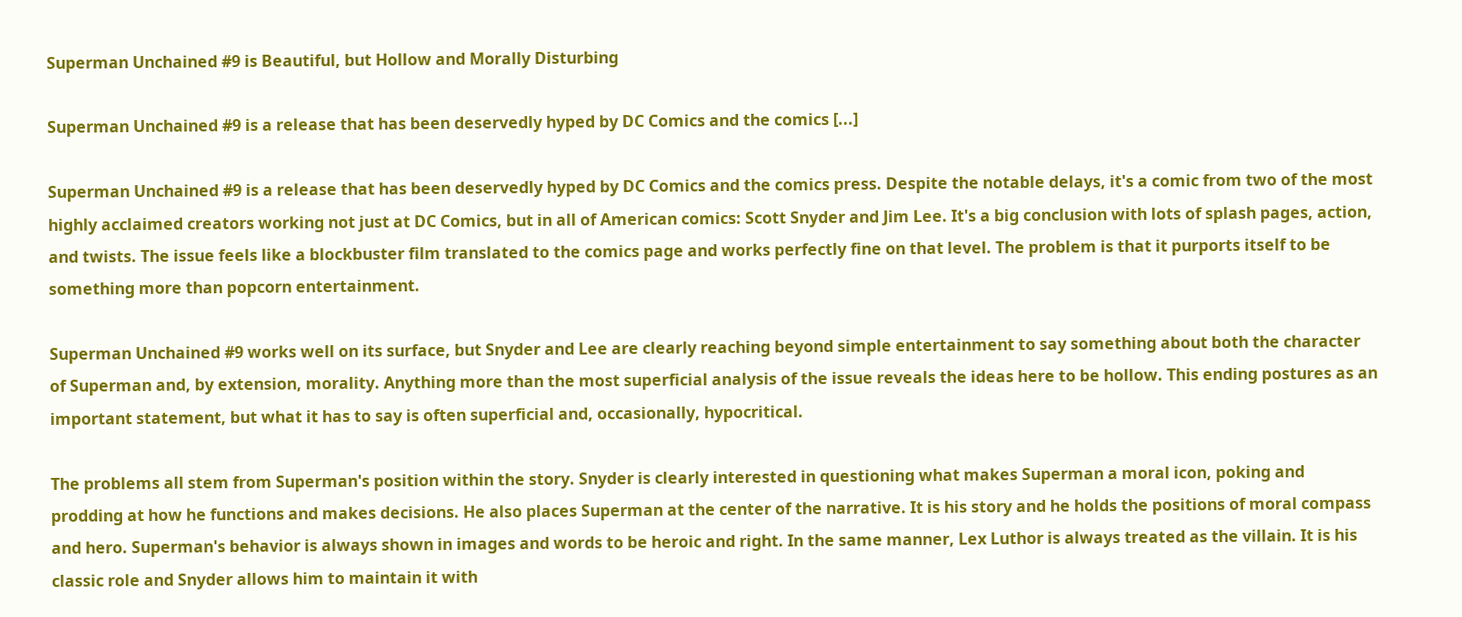Superman Unchained #9 is Beautiful, but Hollow and Morally Disturbing

Superman Unchained #9 is a release that has been deservedly hyped by DC Comics and the comics [...]

Superman Unchained #9 is a release that has been deservedly hyped by DC Comics and the comics press. Despite the notable delays, it's a comic from two of the most highly acclaimed creators working not just at DC Comics, but in all of American comics: Scott Snyder and Jim Lee. It's a big conclusion with lots of splash pages, action, and twists. The issue feels like a blockbuster film translated to the comics page and works perfectly fine on that level. The problem is that it purports itself to be something more than popcorn entertainment.

Superman Unchained #9 works well on its surface, but Snyder and Lee are clearly reaching beyond simple entertainment to say something about both the character of Superman and, by extension, morality. Anything more than the most superficial analysis of the issue reveals the ideas here to be hollow. This ending postures as an important statement, but what it has to say is often superficial and, occasionally, hypocritical.

The problems all stem from Superman's position within the story. Snyder is clearly interested in questioning what makes Superman a moral icon, poking and prodding at how he functions and makes decisions. He also places Superman at the center of the narrative. It is his story and he holds the positions of moral compass and hero. Superman's behavior is always shown in images and words to be heroic and right. In the same manner, Lex Luthor is always treated as the villain. It is his classic role and Snyder allows him to maintain it with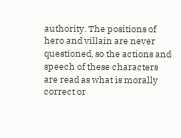authority. The positions of hero and villain are never questioned, so the actions and speech of these characters are read as what is morally correct or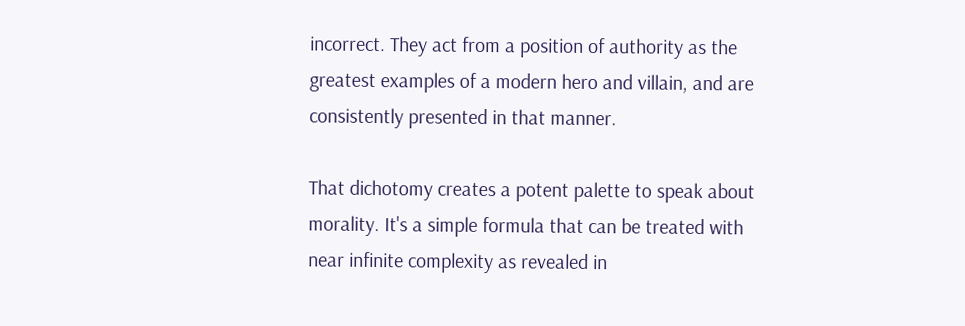incorrect. They act from a position of authority as the greatest examples of a modern hero and villain, and are consistently presented in that manner.

That dichotomy creates a potent palette to speak about morality. It's a simple formula that can be treated with near infinite complexity as revealed in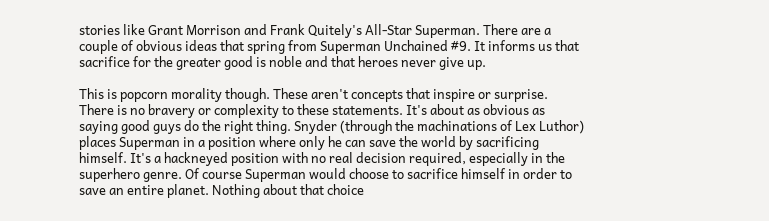stories like Grant Morrison and Frank Quitely's All-Star Superman. There are a couple of obvious ideas that spring from Superman Unchained #9. It informs us that sacrifice for the greater good is noble and that heroes never give up.

This is popcorn morality though. These aren't concepts that inspire or surprise. There is no bravery or complexity to these statements. It's about as obvious as saying good guys do the right thing. Snyder (through the machinations of Lex Luthor) places Superman in a position where only he can save the world by sacrificing himself. It's a hackneyed position with no real decision required, especially in the superhero genre. Of course Superman would choose to sacrifice himself in order to save an entire planet. Nothing about that choice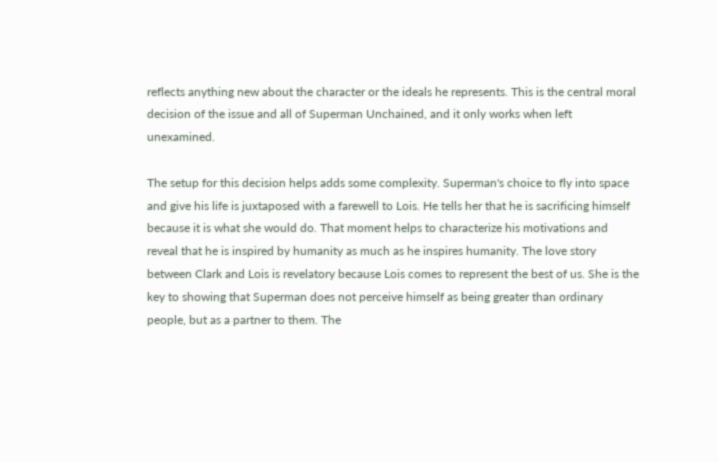reflects anything new about the character or the ideals he represents. This is the central moral decision of the issue and all of Superman Unchained, and it only works when left unexamined.

The setup for this decision helps adds some complexity. Superman's choice to fly into space and give his life is juxtaposed with a farewell to Lois. He tells her that he is sacrificing himself because it is what she would do. That moment helps to characterize his motivations and reveal that he is inspired by humanity as much as he inspires humanity. The love story between Clark and Lois is revelatory because Lois comes to represent the best of us. She is the key to showing that Superman does not perceive himself as being greater than ordinary people, but as a partner to them. The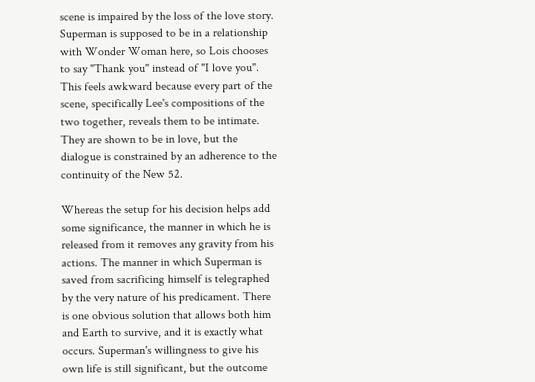scene is impaired by the loss of the love story. Superman is supposed to be in a relationship with Wonder Woman here, so Lois chooses to say "Thank you" instead of "I love you". This feels awkward because every part of the scene, specifically Lee's compositions of the two together, reveals them to be intimate. They are shown to be in love, but the dialogue is constrained by an adherence to the continuity of the New 52.

Whereas the setup for his decision helps add some significance, the manner in which he is released from it removes any gravity from his actions. The manner in which Superman is saved from sacrificing himself is telegraphed by the very nature of his predicament. There is one obvious solution that allows both him and Earth to survive, and it is exactly what occurs. Superman's willingness to give his own life is still significant, but the outcome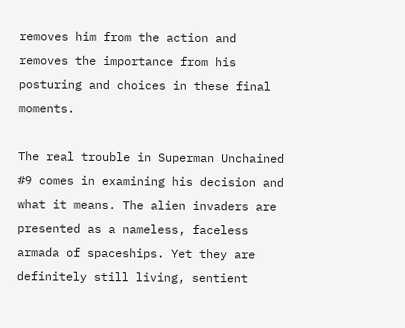removes him from the action and removes the importance from his posturing and choices in these final moments.

The real trouble in Superman Unchained #9 comes in examining his decision and what it means. The alien invaders are presented as a nameless, faceless armada of spaceships. Yet they are definitely still living, sentient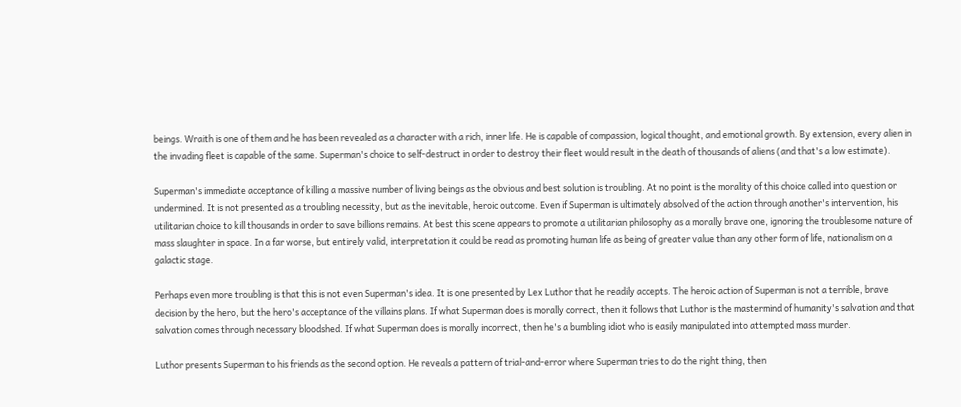beings. Wraith is one of them and he has been revealed as a character with a rich, inner life. He is capable of compassion, logical thought, and emotional growth. By extension, every alien in the invading fleet is capable of the same. Superman's choice to self-destruct in order to destroy their fleet would result in the death of thousands of aliens (and that's a low estimate).

Superman's immediate acceptance of killing a massive number of living beings as the obvious and best solution is troubling. At no point is the morality of this choice called into question or undermined. It is not presented as a troubling necessity, but as the inevitable, heroic outcome. Even if Superman is ultimately absolved of the action through another's intervention, his utilitarian choice to kill thousands in order to save billions remains. At best this scene appears to promote a utilitarian philosophy as a morally brave one, ignoring the troublesome nature of mass slaughter in space. In a far worse, but entirely valid, interpretation it could be read as promoting human life as being of greater value than any other form of life, nationalism on a galactic stage.

Perhaps even more troubling is that this is not even Superman's idea. It is one presented by Lex Luthor that he readily accepts. The heroic action of Superman is not a terrible, brave decision by the hero, but the hero's acceptance of the villains plans. If what Superman does is morally correct, then it follows that Luthor is the mastermind of humanity's salvation and that salvation comes through necessary bloodshed. If what Superman does is morally incorrect, then he's a bumbling idiot who is easily manipulated into attempted mass murder.

Luthor presents Superman to his friends as the second option. He reveals a pattern of trial-and-error where Superman tries to do the right thing, then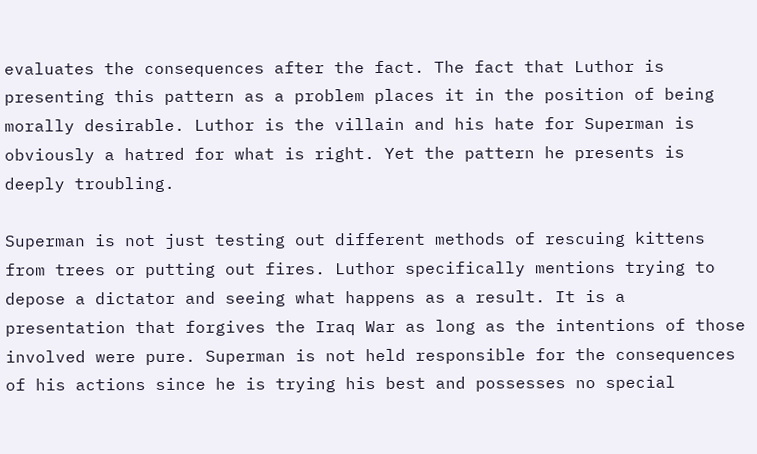evaluates the consequences after the fact. The fact that Luthor is presenting this pattern as a problem places it in the position of being morally desirable. Luthor is the villain and his hate for Superman is obviously a hatred for what is right. Yet the pattern he presents is deeply troubling.

Superman is not just testing out different methods of rescuing kittens from trees or putting out fires. Luthor specifically mentions trying to depose a dictator and seeing what happens as a result. It is a presentation that forgives the Iraq War as long as the intentions of those involved were pure. Superman is not held responsible for the consequences of his actions since he is trying his best and possesses no special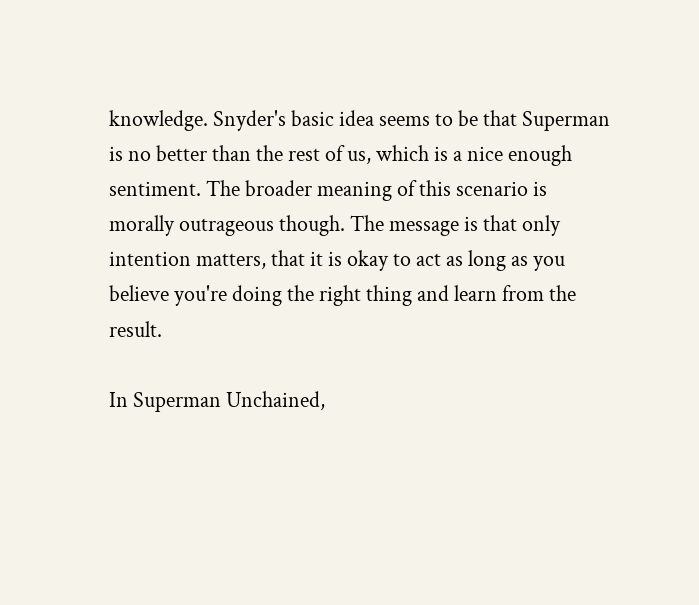knowledge. Snyder's basic idea seems to be that Superman is no better than the rest of us, which is a nice enough sentiment. The broader meaning of this scenario is morally outrageous though. The message is that only intention matters, that it is okay to act as long as you believe you're doing the right thing and learn from the result.

In Superman Unchained,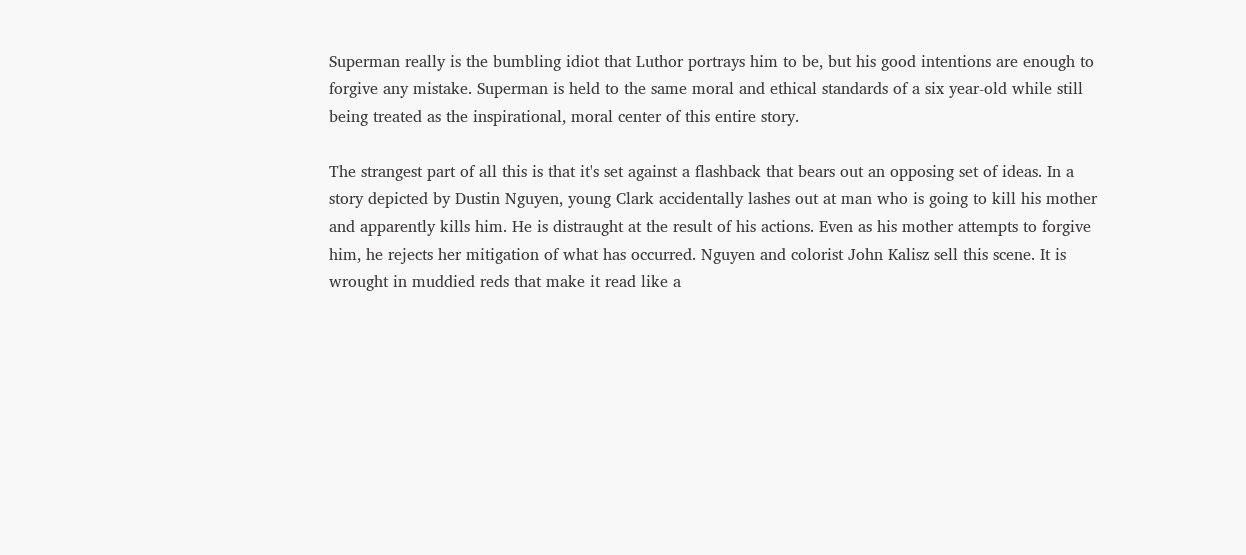Superman really is the bumbling idiot that Luthor portrays him to be, but his good intentions are enough to forgive any mistake. Superman is held to the same moral and ethical standards of a six year-old while still being treated as the inspirational, moral center of this entire story.

The strangest part of all this is that it's set against a flashback that bears out an opposing set of ideas. In a story depicted by Dustin Nguyen, young Clark accidentally lashes out at man who is going to kill his mother and apparently kills him. He is distraught at the result of his actions. Even as his mother attempts to forgive him, he rejects her mitigation of what has occurred. Nguyen and colorist John Kalisz sell this scene. It is wrought in muddied reds that make it read like a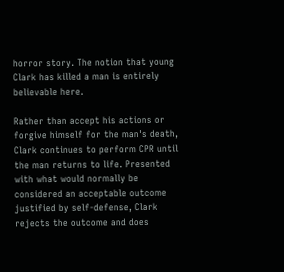horror story. The notion that young Clark has killed a man is entirely believable here.

Rather than accept his actions or forgive himself for the man's death, Clark continues to perform CPR until the man returns to life. Presented with what would normally be considered an acceptable outcome justified by self-defense, Clark rejects the outcome and does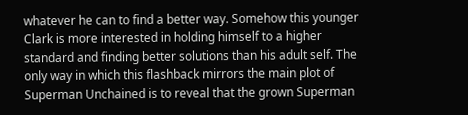whatever he can to find a better way. Somehow this younger Clark is more interested in holding himself to a higher standard and finding better solutions than his adult self. The only way in which this flashback mirrors the main plot of Superman Unchained is to reveal that the grown Superman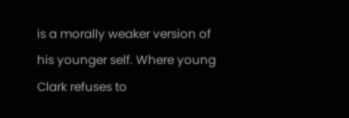is a morally weaker version of his younger self. Where young Clark refuses to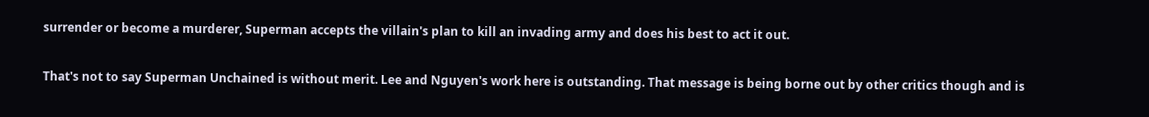surrender or become a murderer, Superman accepts the villain's plan to kill an invading army and does his best to act it out.

That's not to say Superman Unchained is without merit. Lee and Nguyen's work here is outstanding. That message is being borne out by other critics though and is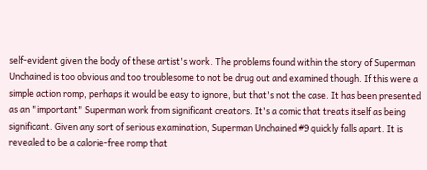self-evident given the body of these artist's work. The problems found within the story of Superman Unchained is too obvious and too troublesome to not be drug out and examined though. If this were a simple action romp, perhaps it would be easy to ignore, but that's not the case. It has been presented as an "important" Superman work from significant creators. It's a comic that treats itself as being significant. Given any sort of serious examination, Superman Unchained #9 quickly falls apart. It is revealed to be a calorie-free romp that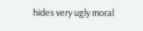hides very ugly moral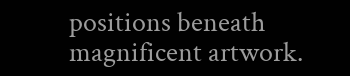positions beneath magnificent artwork.